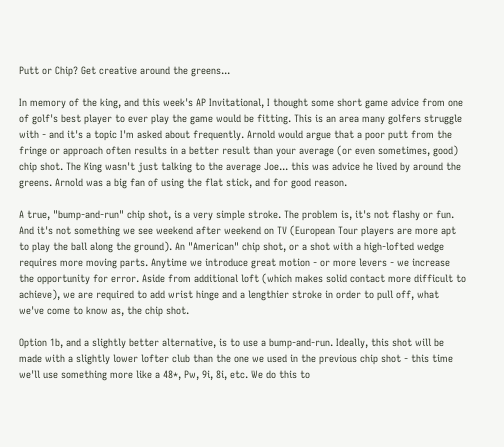Putt or Chip? Get creative around the greens...

In memory of the king, and this week's AP Invitational, I thought some short game advice from one of golf's best player to ever play the game would be fitting. This is an area many golfers struggle with - and it's a topic I'm asked about frequently. Arnold would argue that a poor putt from the fringe or approach often results in a better result than your average (or even sometimes, good) chip shot. The King wasn't just talking to the average Joe... this was advice he lived by around the greens. Arnold was a big fan of using the flat stick, and for good reason.

A true, "bump-and-run" chip shot, is a very simple stroke. The problem is, it's not flashy or fun. And it's not something we see weekend after weekend on TV (European Tour players are more apt to play the ball along the ground). An "American" chip shot, or a shot with a high-lofted wedge requires more moving parts. Anytime we introduce great motion - or more levers - we increase the opportunity for error. Aside from additional loft (which makes solid contact more difficult to achieve), we are required to add wrist hinge and a lengthier stroke in order to pull off, what we've come to know as, the chip shot.

Option 1b, and a slightly better alternative, is to use a bump-and-run. Ideally, this shot will be made with a slightly lower lofter club than the one we used in the previous chip shot - this time we'll use something more like a 48*, Pw, 9i, 8i, etc. We do this to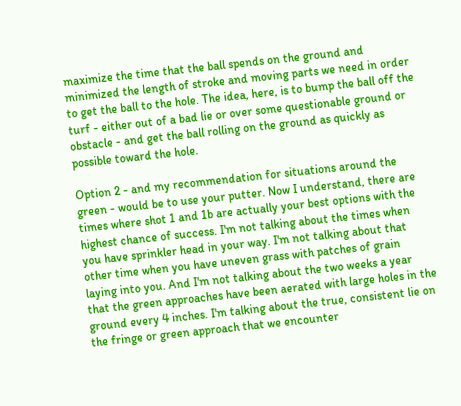maximize the time that the ball spends on the ground and minimized the length of stroke and moving parts we need in order to get the ball to the hole. The idea, here, is to bump the ball off the turf - either out of a bad lie or over some questionable ground or obstacle - and get the ball rolling on the ground as quickly as possible toward the hole.

Option 2 - and my recommendation for situations around the green - would be to use your putter. Now I understand, there are times where shot 1 and 1b are actually your best options with the highest chance of success. I'm not talking about the times when you have sprinkler head in your way. I'm not talking about that other time when you have uneven grass with patches of grain laying into you. And I'm not talking about the two weeks a year that the green approaches have been aerated with large holes in the ground every 4 inches. I'm talking about the true, consistent lie on the fringe or green approach that we encounter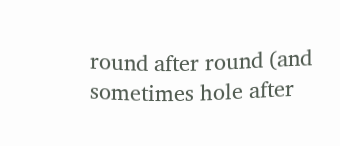round after round (and sometimes hole after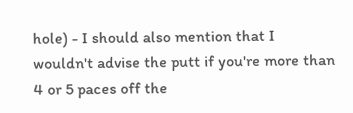hole) - I should also mention that I wouldn't advise the putt if you're more than 4 or 5 paces off the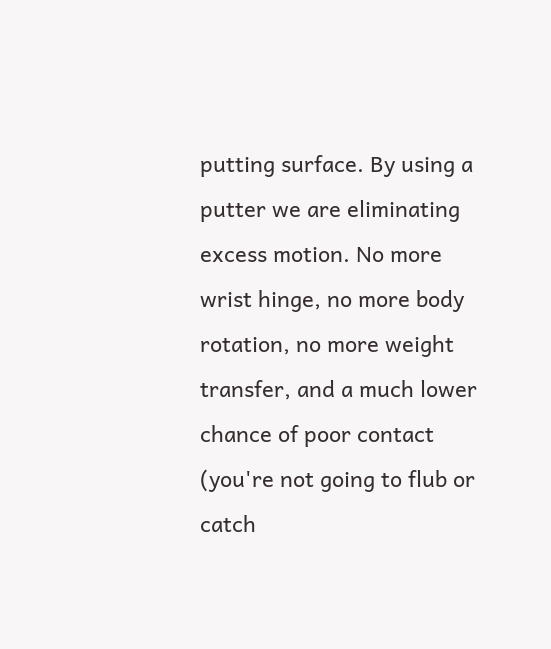putting surface. By using a putter we are eliminating excess motion. No more wrist hinge, no more body rotation, no more weight transfer, and a much lower chance of poor contact (you're not going to flub or catch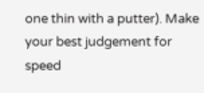one thin with a putter). Make your best judgement for speed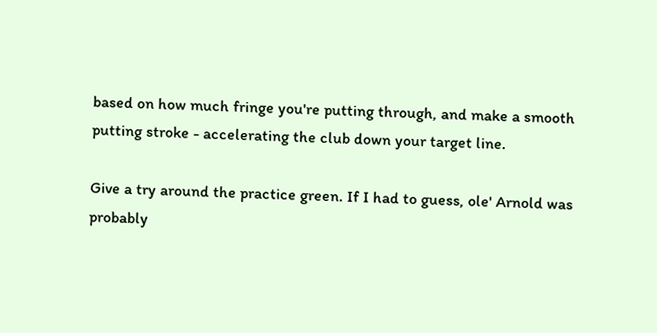based on how much fringe you're putting through, and make a smooth putting stroke - accelerating the club down your target line.

Give a try around the practice green. If I had to guess, ole' Arnold was probably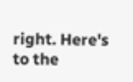right. Here's to the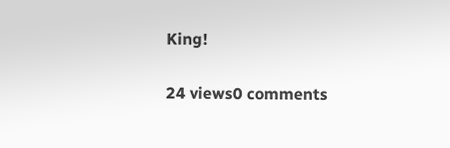King!

24 views0 comments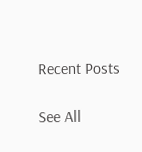Recent Posts

See All